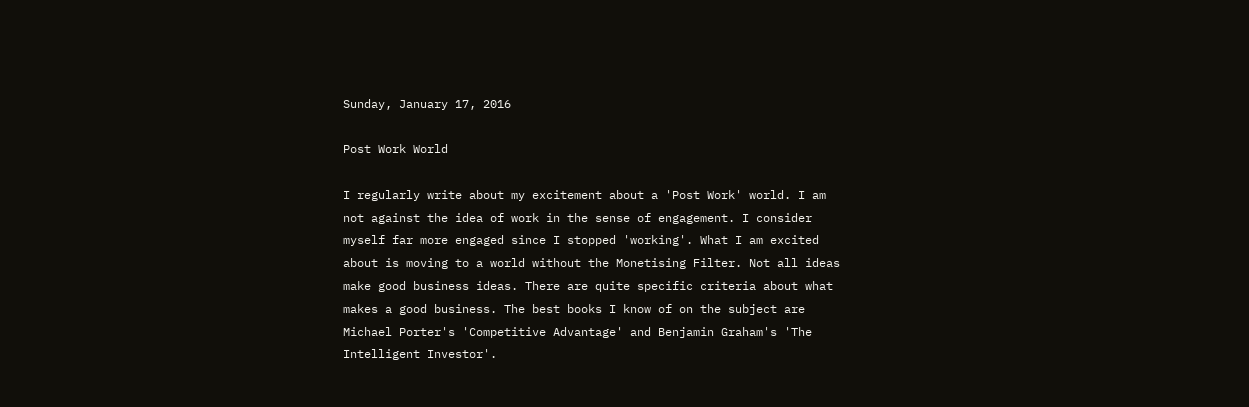Sunday, January 17, 2016

Post Work World

I regularly write about my excitement about a 'Post Work' world. I am not against the idea of work in the sense of engagement. I consider myself far more engaged since I stopped 'working'. What I am excited about is moving to a world without the Monetising Filter. Not all ideas make good business ideas. There are quite specific criteria about what makes a good business. The best books I know of on the subject are Michael Porter's 'Competitive Advantage' and Benjamin Graham's 'The Intelligent Investor'.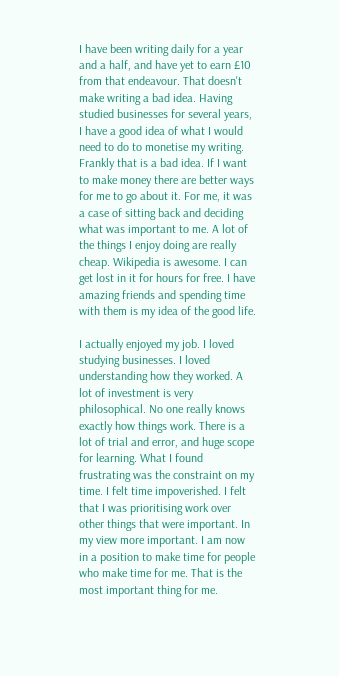I have been writing daily for a year and a half, and have yet to earn £10 from that endeavour. That doesn't make writing a bad idea. Having studied businesses for several years, I have a good idea of what I would need to do to monetise my writing. Frankly that is a bad idea. If I want to make money there are better ways for me to go about it. For me, it was a case of sitting back and deciding what was important to me. A lot of the things I enjoy doing are really cheap. Wikipedia is awesome. I can get lost in it for hours for free. I have amazing friends and spending time with them is my idea of the good life.

I actually enjoyed my job. I loved studying businesses. I loved understanding how they worked. A lot of investment is very philosophical. No one really knows exactly how things work. There is a lot of trial and error, and huge scope for learning. What I found frustrating was the constraint on my time. I felt time impoverished. I felt that I was prioritising work over other things that were important. In my view more important. I am now in a position to make time for people who make time for me. That is the most important thing for me.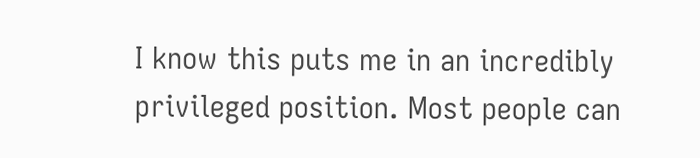I know this puts me in an incredibly privileged position. Most people can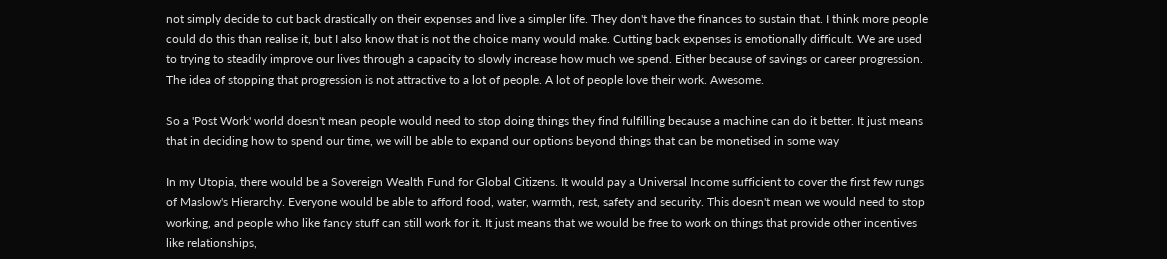not simply decide to cut back drastically on their expenses and live a simpler life. They don't have the finances to sustain that. I think more people could do this than realise it, but I also know that is not the choice many would make. Cutting back expenses is emotionally difficult. We are used to trying to steadily improve our lives through a capacity to slowly increase how much we spend. Either because of savings or career progression. The idea of stopping that progression is not attractive to a lot of people. A lot of people love their work. Awesome.

So a 'Post Work' world doesn't mean people would need to stop doing things they find fulfilling because a machine can do it better. It just means that in deciding how to spend our time, we will be able to expand our options beyond things that can be monetised in some way

In my Utopia, there would be a Sovereign Wealth Fund for Global Citizens. It would pay a Universal Income sufficient to cover the first few rungs of Maslow's Hierarchy. Everyone would be able to afford food, water, warmth, rest, safety and security. This doesn't mean we would need to stop working, and people who like fancy stuff can still work for it. It just means that we would be free to work on things that provide other incentives like relationships,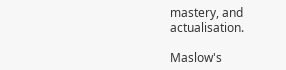mastery, and actualisation.

Maslow's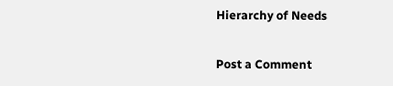Hierarchy of Needs

Post a Comment